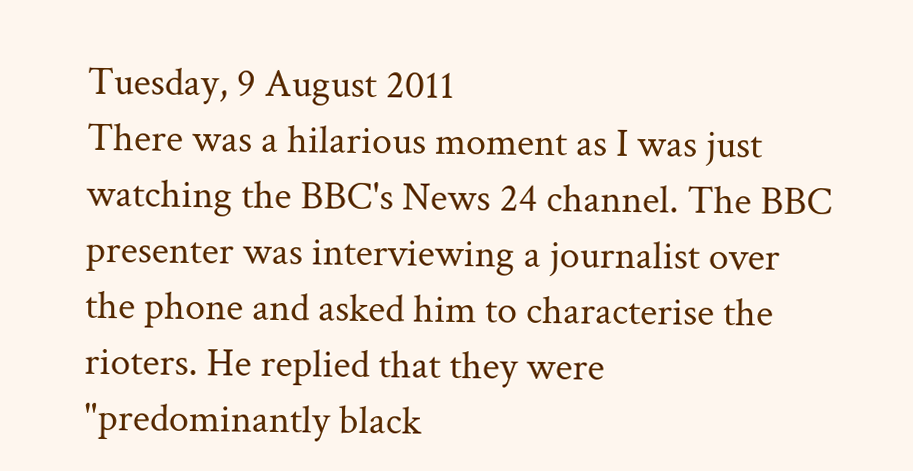Tuesday, 9 August 2011
There was a hilarious moment as I was just watching the BBC's News 24 channel. The BBC presenter was interviewing a journalist over the phone and asked him to characterise the rioters. He replied that they were "predominantly black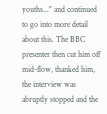youths..." and continued to go into more detail about this. The BBC presenter then cut him off mid-flow, thanked him, the interview was abruptly stopped and the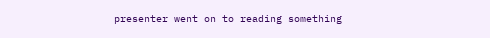presenter went on to reading something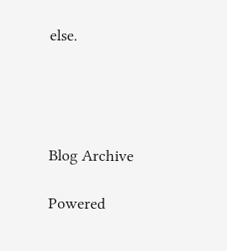else.




Blog Archive

Powered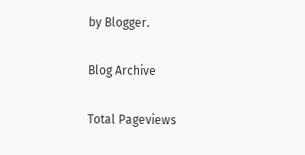by Blogger.

Blog Archive

Total Pageviews